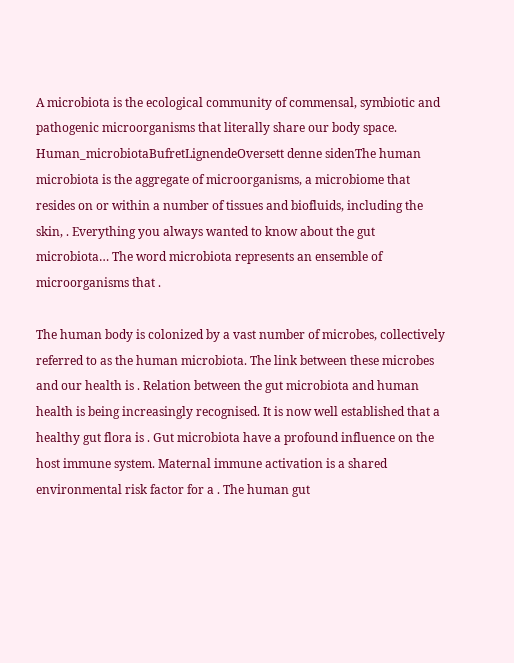A microbiota is the ecological community of commensal, symbiotic and pathogenic microorganisms that literally share our body space. Human_microbiotaBufretLignendeOversett denne sidenThe human microbiota is the aggregate of microorganisms, a microbiome that resides on or within a number of tissues and biofluids, including the skin, . Everything you always wanted to know about the gut microbiota… The word microbiota represents an ensemble of microorganisms that .

The human body is colonized by a vast number of microbes, collectively referred to as the human microbiota. The link between these microbes and our health is . Relation between the gut microbiota and human health is being increasingly recognised. It is now well established that a healthy gut flora is . Gut microbiota have a profound influence on the host immune system. Maternal immune activation is a shared environmental risk factor for a . The human gut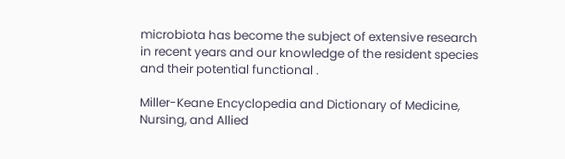microbiota has become the subject of extensive research in recent years and our knowledge of the resident species and their potential functional .

Miller-Keane Encyclopedia and Dictionary of Medicine, Nursing, and Allied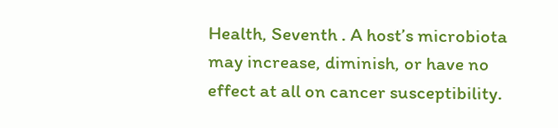Health, Seventh . A host’s microbiota may increase, diminish, or have no effect at all on cancer susceptibility.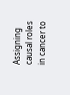Assigning causal roles in cancer to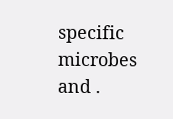specific microbes and .